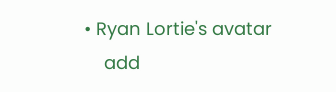• Ryan Lortie's avatar
    add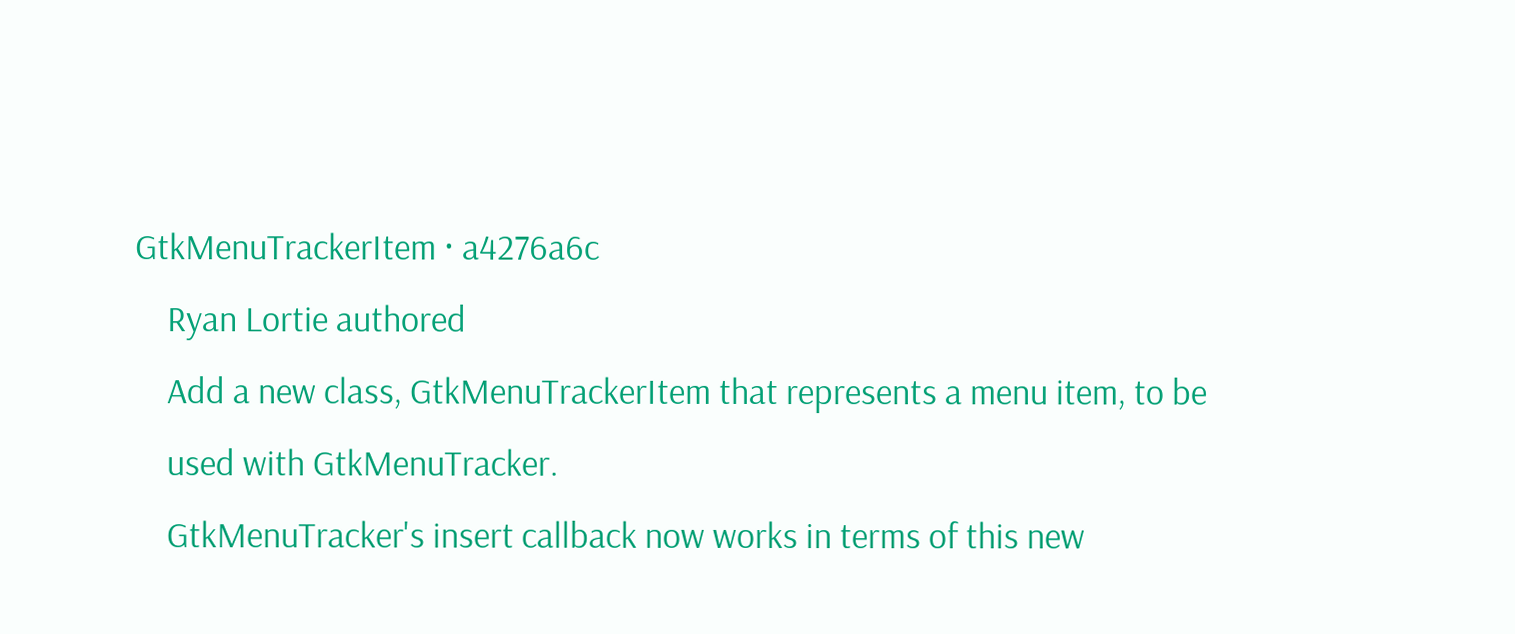GtkMenuTrackerItem · a4276a6c
    Ryan Lortie authored
    Add a new class, GtkMenuTrackerItem that represents a menu item, to be
    used with GtkMenuTracker.
    GtkMenuTracker's insert callback now works in terms of this new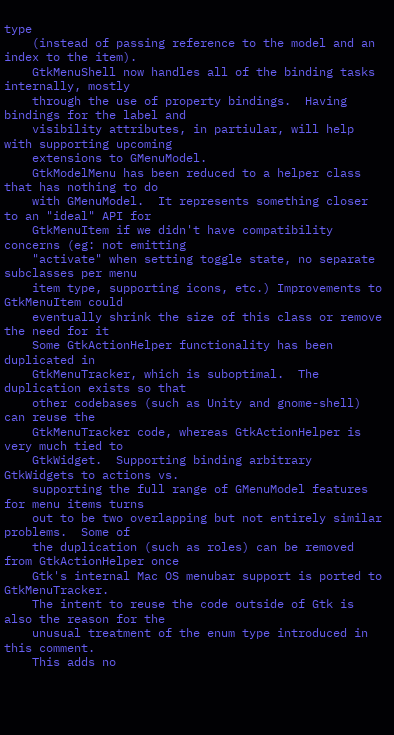type
    (instead of passing reference to the model and an index to the item).
    GtkMenuShell now handles all of the binding tasks internally, mostly
    through the use of property bindings.  Having bindings for the label and
    visibility attributes, in partiular, will help with supporting upcoming
    extensions to GMenuModel.
    GtkModelMenu has been reduced to a helper class that has nothing to do
    with GMenuModel.  It represents something closer to an "ideal" API for
    GtkMenuItem if we didn't have compatibility concerns (eg: not emitting
    "activate" when setting toggle state, no separate subclasses per menu
    item type, supporting icons, etc.) Improvements to GtkMenuItem could
    eventually shrink the size of this class or remove the need for it
    Some GtkActionHelper functionality has been duplicated in
    GtkMenuTracker, which is suboptimal.  The duplication exists so that
    other codebases (such as Unity and gnome-shell) can reuse the
    GtkMenuTracker code, whereas GtkActionHelper is very much tied to
    GtkWidget.  Supporting binding arbitrary GtkWidgets to actions vs.
    supporting the full range of GMenuModel features for menu items turns
    out to be two overlapping but not entirely similar problems.  Some of
    the duplication (such as roles) can be removed from GtkActionHelper once
    Gtk's internal Mac OS menubar support is ported to GtkMenuTracker.
    The intent to reuse the code outside of Gtk is also the reason for the
    unusual treatment of the enum type introduced in this comment.
    This adds no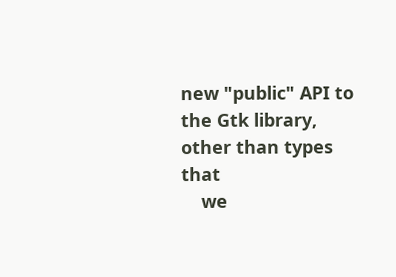new "public" API to the Gtk library, other than types that
    we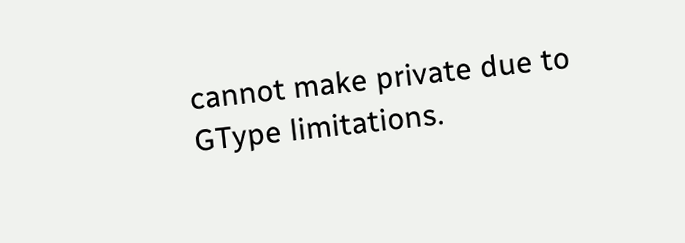cannot make private due to GType limitations.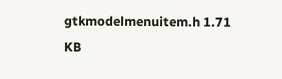gtkmodelmenuitem.h 1.71 KB